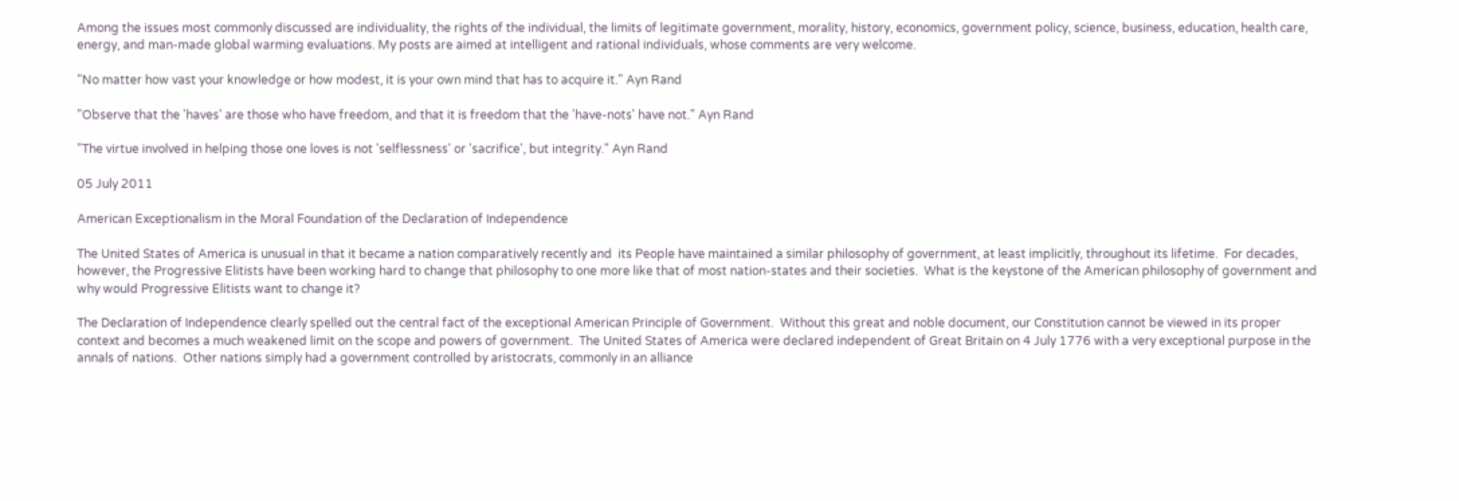Among the issues most commonly discussed are individuality, the rights of the individual, the limits of legitimate government, morality, history, economics, government policy, science, business, education, health care, energy, and man-made global warming evaluations. My posts are aimed at intelligent and rational individuals, whose comments are very welcome.

"No matter how vast your knowledge or how modest, it is your own mind that has to acquire it." Ayn Rand

"Observe that the 'haves' are those who have freedom, and that it is freedom that the 'have-nots' have not." Ayn Rand

"The virtue involved in helping those one loves is not 'selflessness' or 'sacrifice', but integrity." Ayn Rand

05 July 2011

American Exceptionalism in the Moral Foundation of the Declaration of Independence

The United States of America is unusual in that it became a nation comparatively recently and  its People have maintained a similar philosophy of government, at least implicitly, throughout its lifetime.  For decades, however, the Progressive Elitists have been working hard to change that philosophy to one more like that of most nation-states and their societies.  What is the keystone of the American philosophy of government and why would Progressive Elitists want to change it?

The Declaration of Independence clearly spelled out the central fact of the exceptional American Principle of Government.  Without this great and noble document, our Constitution cannot be viewed in its proper context and becomes a much weakened limit on the scope and powers of government.  The United States of America were declared independent of Great Britain on 4 July 1776 with a very exceptional purpose in the annals of nations.  Other nations simply had a government controlled by aristocrats, commonly in an alliance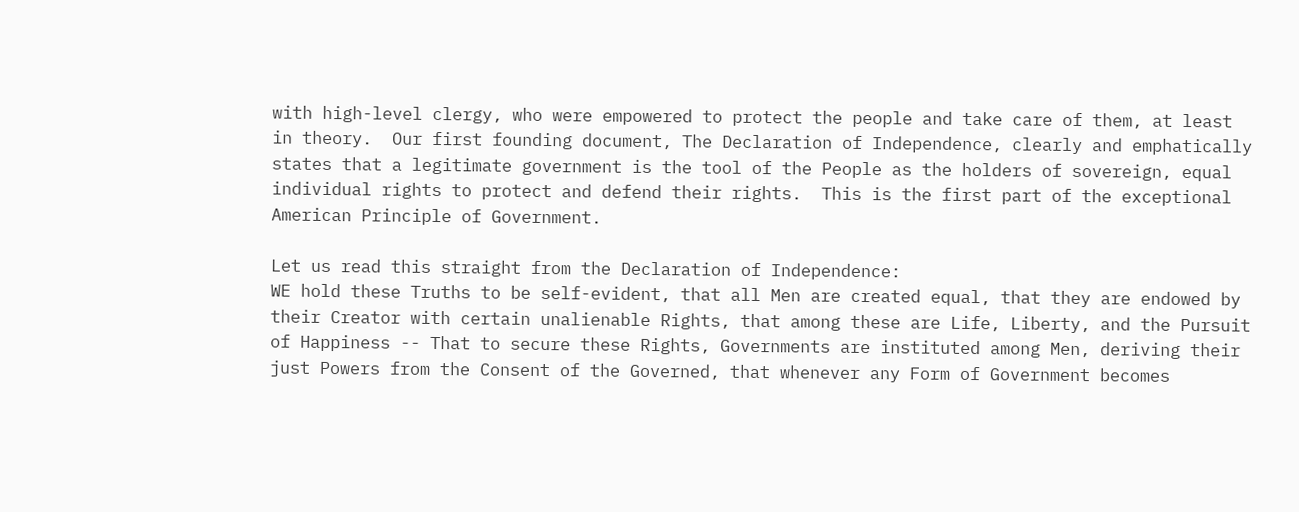with high-level clergy, who were empowered to protect the people and take care of them, at least in theory.  Our first founding document, The Declaration of Independence, clearly and emphatically states that a legitimate government is the tool of the People as the holders of sovereign, equal individual rights to protect and defend their rights.  This is the first part of the exceptional American Principle of Government.

Let us read this straight from the Declaration of Independence:
WE hold these Truths to be self-evident, that all Men are created equal, that they are endowed by their Creator with certain unalienable Rights, that among these are Life, Liberty, and the Pursuit of Happiness -- That to secure these Rights, Governments are instituted among Men, deriving their just Powers from the Consent of the Governed, that whenever any Form of Government becomes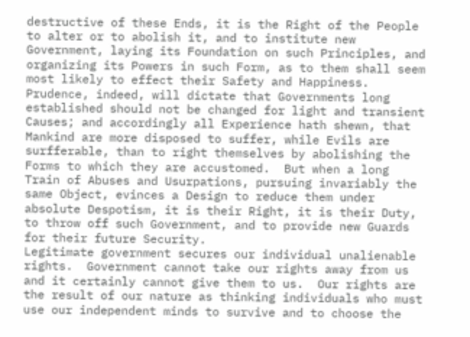destructive of these Ends, it is the Right of the People to alter or to abolish it, and to institute new Government, laying its Foundation on such Principles, and organizing its Powers in such Form, as to them shall seem most likely to effect their Safety and Happiness.  Prudence, indeed, will dictate that Governments long established should not be changed for light and transient Causes; and accordingly all Experience hath shewn, that Mankind are more disposed to suffer, while Evils are surfferable, than to right themselves by abolishing the Forms to which they are accustomed.  But when a long Train of Abuses and Usurpations, pursuing invariably the same Object, evinces a Design to reduce them under absolute Despotism, it is their Right, it is their Duty, to throw off such Government, and to provide new Guards for their future Security.
Legitimate government secures our individual unalienable rights.  Government cannot take our rights away from us and it certainly cannot give them to us.  Our rights are the result of our nature as thinking individuals who must use our independent minds to survive and to choose the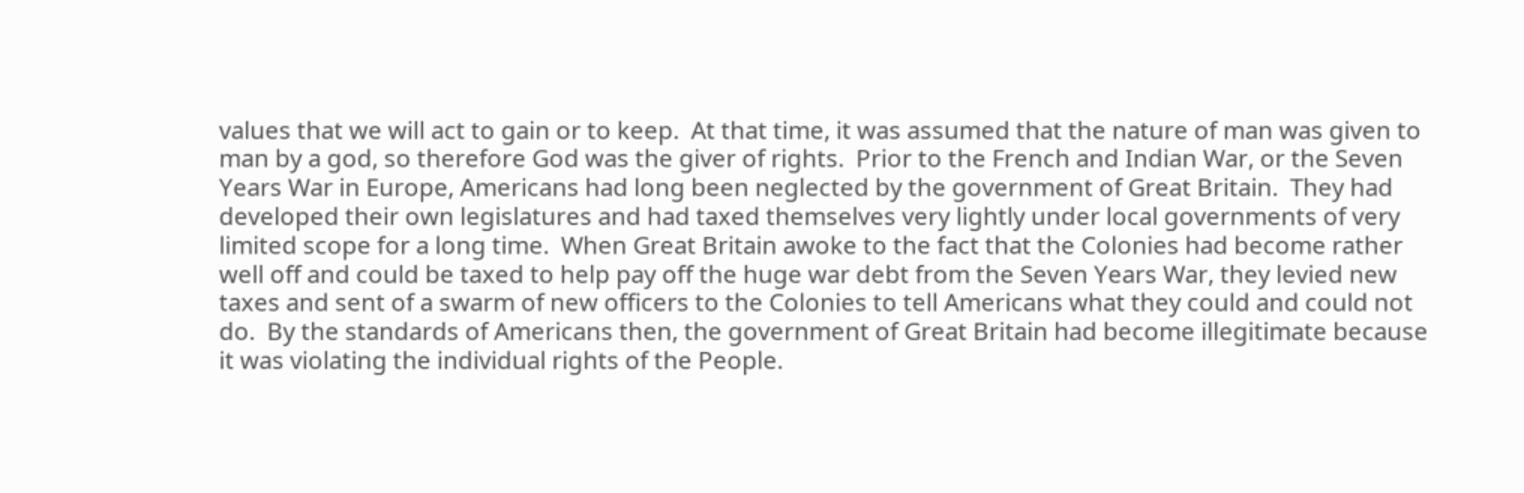values that we will act to gain or to keep.  At that time, it was assumed that the nature of man was given to man by a god, so therefore God was the giver of rights.  Prior to the French and Indian War, or the Seven Years War in Europe, Americans had long been neglected by the government of Great Britain.  They had developed their own legislatures and had taxed themselves very lightly under local governments of very limited scope for a long time.  When Great Britain awoke to the fact that the Colonies had become rather well off and could be taxed to help pay off the huge war debt from the Seven Years War, they levied new taxes and sent of a swarm of new officers to the Colonies to tell Americans what they could and could not do.  By the standards of Americans then, the government of Great Britain had become illegitimate because it was violating the individual rights of the People.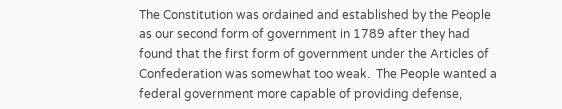The Constitution was ordained and established by the People as our second form of government in 1789 after they had found that the first form of government under the Articles of Confederation was somewhat too weak.  The People wanted a federal government more capable of providing defense,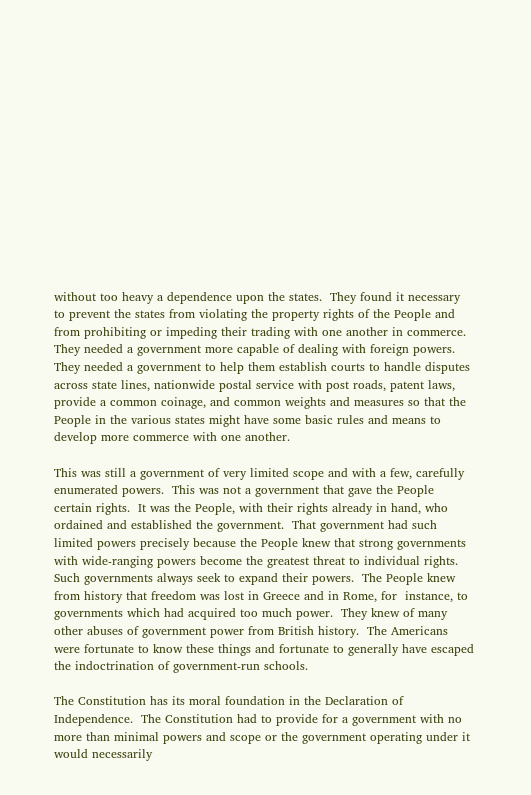without too heavy a dependence upon the states.  They found it necessary to prevent the states from violating the property rights of the People and from prohibiting or impeding their trading with one another in commerce.  They needed a government more capable of dealing with foreign powers.  They needed a government to help them establish courts to handle disputes across state lines, nationwide postal service with post roads, patent laws, provide a common coinage, and common weights and measures so that the People in the various states might have some basic rules and means to develop more commerce with one another.

This was still a government of very limited scope and with a few, carefully enumerated powers.  This was not a government that gave the People certain rights.  It was the People, with their rights already in hand, who ordained and established the government.  That government had such limited powers precisely because the People knew that strong governments with wide-ranging powers become the greatest threat to individual rights.  Such governments always seek to expand their powers.  The People knew from history that freedom was lost in Greece and in Rome, for  instance, to  governments which had acquired too much power.  They knew of many other abuses of government power from British history.  The Americans were fortunate to know these things and fortunate to generally have escaped the indoctrination of government-run schools.

The Constitution has its moral foundation in the Declaration of Independence.  The Constitution had to provide for a government with no more than minimal powers and scope or the government operating under it would necessarily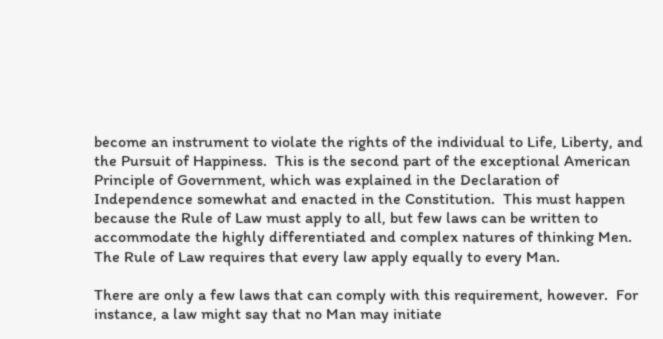become an instrument to violate the rights of the individual to Life, Liberty, and the Pursuit of Happiness.  This is the second part of the exceptional American Principle of Government, which was explained in the Declaration of Independence somewhat and enacted in the Constitution.  This must happen because the Rule of Law must apply to all, but few laws can be written to accommodate the highly differentiated and complex natures of thinking Men.  The Rule of Law requires that every law apply equally to every Man.

There are only a few laws that can comply with this requirement, however.  For instance, a law might say that no Man may initiate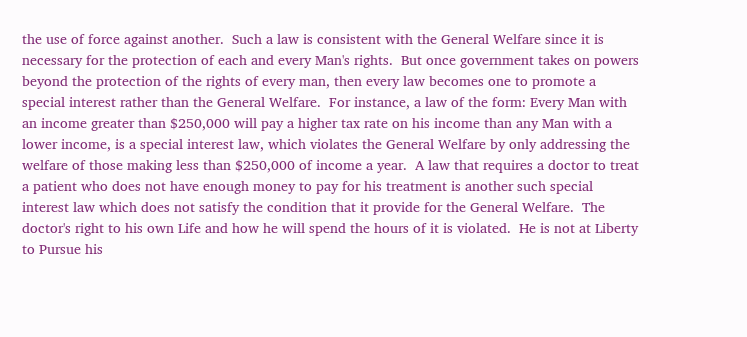the use of force against another.  Such a law is consistent with the General Welfare since it is necessary for the protection of each and every Man's rights.  But once government takes on powers beyond the protection of the rights of every man, then every law becomes one to promote a special interest rather than the General Welfare.  For instance, a law of the form: Every Man with an income greater than $250,000 will pay a higher tax rate on his income than any Man with a lower income, is a special interest law, which violates the General Welfare by only addressing the welfare of those making less than $250,000 of income a year.  A law that requires a doctor to treat a patient who does not have enough money to pay for his treatment is another such special interest law which does not satisfy the condition that it provide for the General Welfare.  The doctor's right to his own Life and how he will spend the hours of it is violated.  He is not at Liberty to Pursue his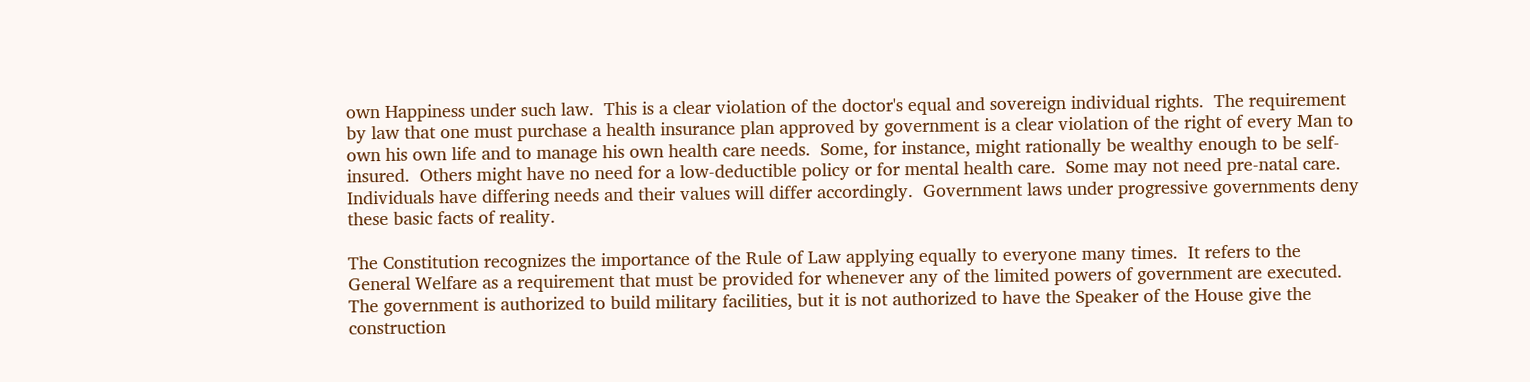own Happiness under such law.  This is a clear violation of the doctor's equal and sovereign individual rights.  The requirement by law that one must purchase a health insurance plan approved by government is a clear violation of the right of every Man to own his own life and to manage his own health care needs.  Some, for instance, might rationally be wealthy enough to be self-insured.  Others might have no need for a low-deductible policy or for mental health care.  Some may not need pre-natal care.  Individuals have differing needs and their values will differ accordingly.  Government laws under progressive governments deny these basic facts of reality.

The Constitution recognizes the importance of the Rule of Law applying equally to everyone many times.  It refers to the General Welfare as a requirement that must be provided for whenever any of the limited powers of government are executed.  The government is authorized to build military facilities, but it is not authorized to have the Speaker of the House give the construction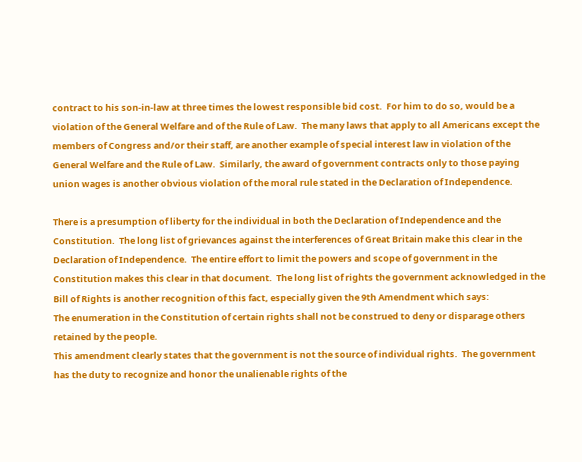contract to his son-in-law at three times the lowest responsible bid cost.  For him to do so, would be a violation of the General Welfare and of the Rule of Law.  The many laws that apply to all Americans except the members of Congress and/or their staff, are another example of special interest law in violation of the General Welfare and the Rule of Law.  Similarly, the award of government contracts only to those paying union wages is another obvious violation of the moral rule stated in the Declaration of Independence.

There is a presumption of liberty for the individual in both the Declaration of Independence and the Constitution.  The long list of grievances against the interferences of Great Britain make this clear in the Declaration of Independence.  The entire effort to limit the powers and scope of government in the Constitution makes this clear in that document.  The long list of rights the government acknowledged in the Bill of Rights is another recognition of this fact, especially given the 9th Amendment which says:
The enumeration in the Constitution of certain rights shall not be construed to deny or disparage others retained by the people.
This amendment clearly states that the government is not the source of individual rights.  The government has the duty to recognize and honor the unalienable rights of the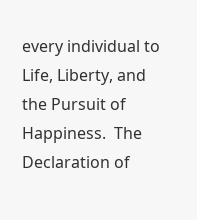every individual to Life, Liberty, and the Pursuit of Happiness.  The Declaration of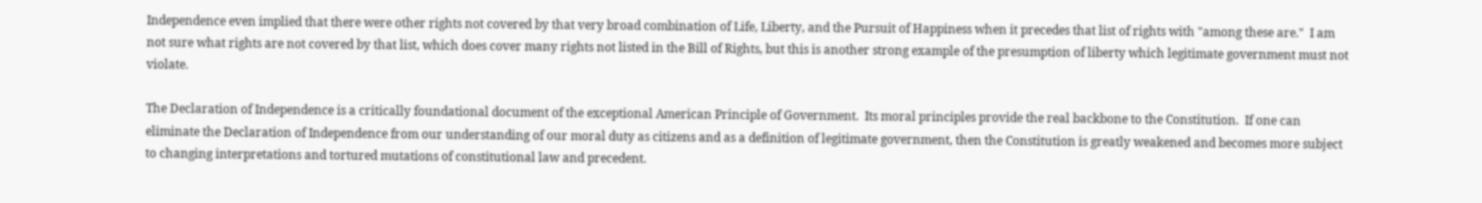Independence even implied that there were other rights not covered by that very broad combination of Life, Liberty, and the Pursuit of Happiness when it precedes that list of rights with "among these are."  I am not sure what rights are not covered by that list, which does cover many rights not listed in the Bill of Rights, but this is another strong example of the presumption of liberty which legitimate government must not violate.

The Declaration of Independence is a critically foundational document of the exceptional American Principle of Government.  Its moral principles provide the real backbone to the Constitution.  If one can eliminate the Declaration of Independence from our understanding of our moral duty as citizens and as a definition of legitimate government, then the Constitution is greatly weakened and becomes more subject to changing interpretations and tortured mutations of constitutional law and precedent.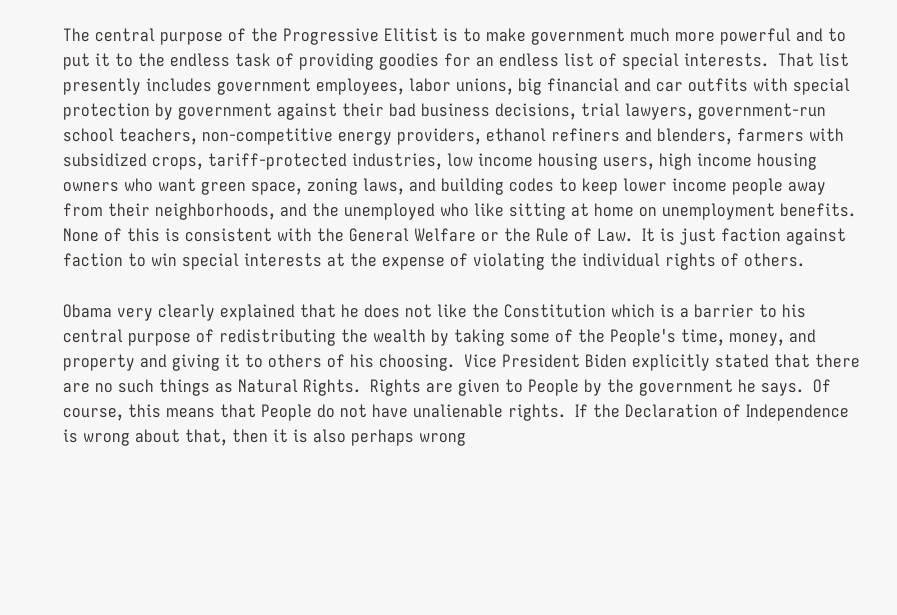The central purpose of the Progressive Elitist is to make government much more powerful and to put it to the endless task of providing goodies for an endless list of special interests.  That list presently includes government employees, labor unions, big financial and car outfits with special protection by government against their bad business decisions, trial lawyers, government-run school teachers, non-competitive energy providers, ethanol refiners and blenders, farmers with subsidized crops, tariff-protected industries, low income housing users, high income housing owners who want green space, zoning laws, and building codes to keep lower income people away from their neighborhoods, and the unemployed who like sitting at home on unemployment benefits.  None of this is consistent with the General Welfare or the Rule of Law.  It is just faction against faction to win special interests at the expense of violating the individual rights of others.

Obama very clearly explained that he does not like the Constitution which is a barrier to his central purpose of redistributing the wealth by taking some of the People's time, money, and property and giving it to others of his choosing.  Vice President Biden explicitly stated that there are no such things as Natural Rights.  Rights are given to People by the government he says.  Of course, this means that People do not have unalienable rights.  If the Declaration of Independence is wrong about that, then it is also perhaps wrong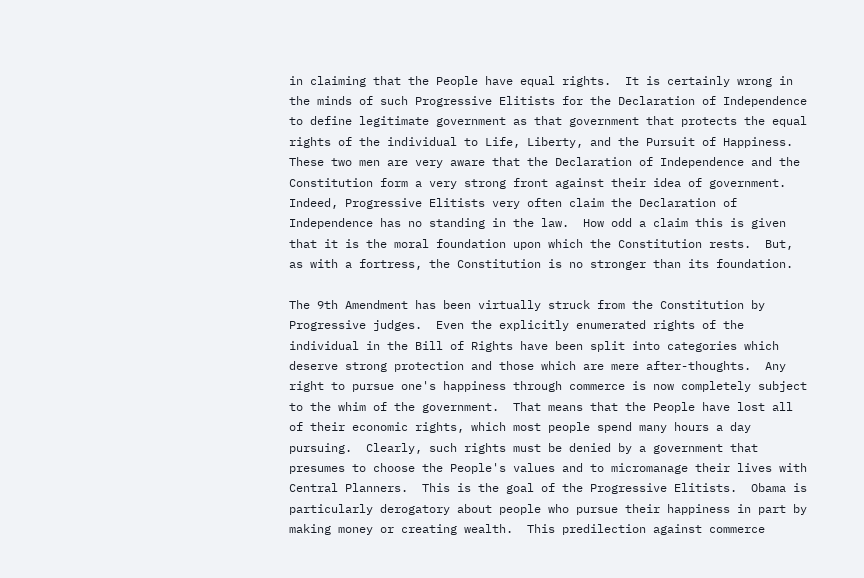in claiming that the People have equal rights.  It is certainly wrong in the minds of such Progressive Elitists for the Declaration of Independence to define legitimate government as that government that protects the equal rights of the individual to Life, Liberty, and the Pursuit of Happiness.  These two men are very aware that the Declaration of Independence and the Constitution form a very strong front against their idea of government.  Indeed, Progressive Elitists very often claim the Declaration of Independence has no standing in the law.  How odd a claim this is given that it is the moral foundation upon which the Constitution rests.  But, as with a fortress, the Constitution is no stronger than its foundation.

The 9th Amendment has been virtually struck from the Constitution by Progressive judges.  Even the explicitly enumerated rights of the individual in the Bill of Rights have been split into categories which deserve strong protection and those which are mere after-thoughts.  Any right to pursue one's happiness through commerce is now completely subject to the whim of the government.  That means that the People have lost all of their economic rights, which most people spend many hours a day pursuing.  Clearly, such rights must be denied by a government that presumes to choose the People's values and to micromanage their lives with Central Planners.  This is the goal of the Progressive Elitists.  Obama is particularly derogatory about people who pursue their happiness in part by making money or creating wealth.  This predilection against commerce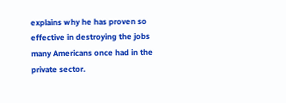explains why he has proven so effective in destroying the jobs many Americans once had in the private sector.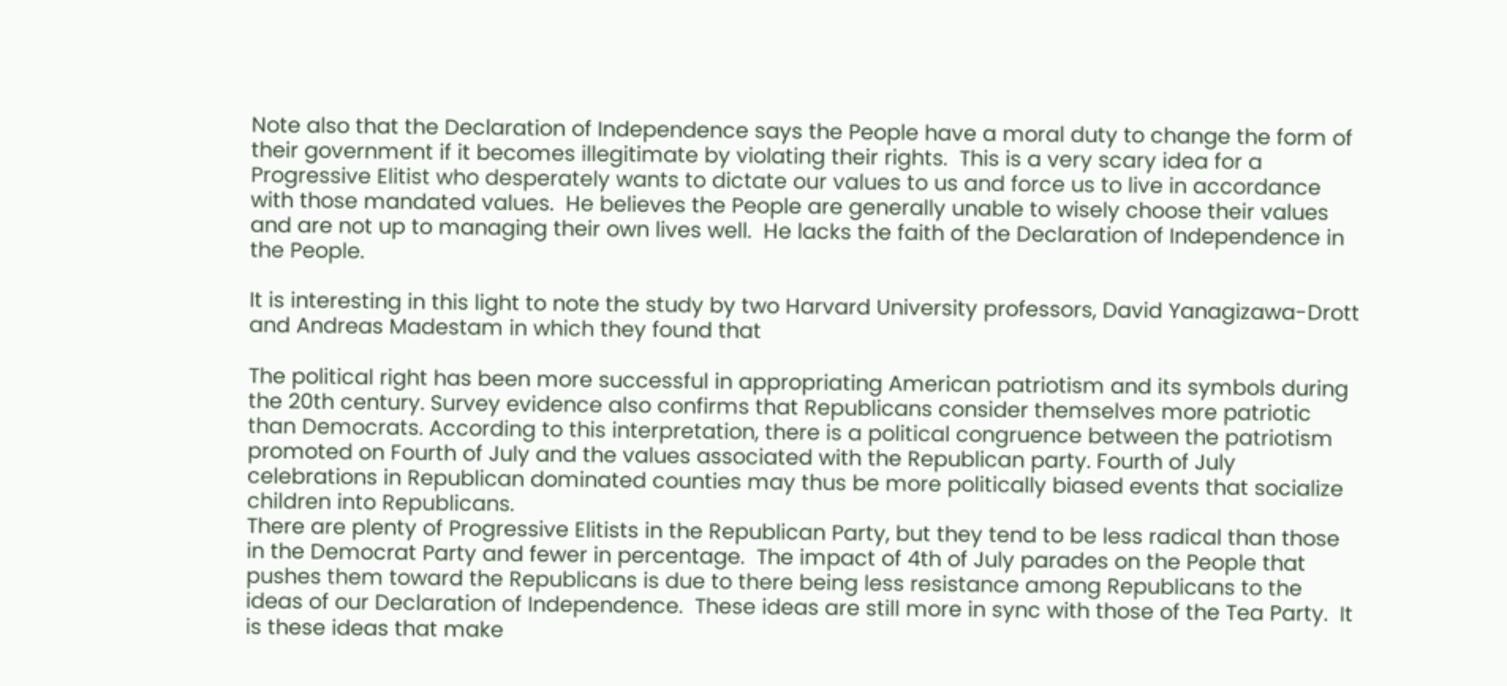Note also that the Declaration of Independence says the People have a moral duty to change the form of their government if it becomes illegitimate by violating their rights.  This is a very scary idea for a Progressive Elitist who desperately wants to dictate our values to us and force us to live in accordance with those mandated values.  He believes the People are generally unable to wisely choose their values and are not up to managing their own lives well.  He lacks the faith of the Declaration of Independence in the People.

It is interesting in this light to note the study by two Harvard University professors, David Yanagizawa-Drott and Andreas Madestam in which they found that

The political right has been more successful in appropriating American patriotism and its symbols during the 20th century. Survey evidence also confirms that Republicans consider themselves more patriotic than Democrats. According to this interpretation, there is a political congruence between the patriotism promoted on Fourth of July and the values associated with the Republican party. Fourth of July celebrations in Republican dominated counties may thus be more politically biased events that socialize children into Republicans.
There are plenty of Progressive Elitists in the Republican Party, but they tend to be less radical than those in the Democrat Party and fewer in percentage.  The impact of 4th of July parades on the People that pushes them toward the Republicans is due to there being less resistance among Republicans to the ideas of our Declaration of Independence.  These ideas are still more in sync with those of the Tea Party.  It is these ideas that make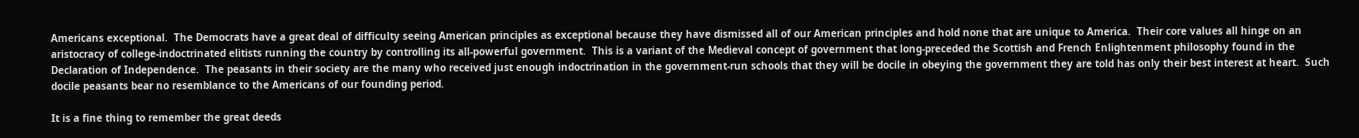Americans exceptional.  The Democrats have a great deal of difficulty seeing American principles as exceptional because they have dismissed all of our American principles and hold none that are unique to America.  Their core values all hinge on an aristocracy of college-indoctrinated elitists running the country by controlling its all-powerful government.  This is a variant of the Medieval concept of government that long-preceded the Scottish and French Enlightenment philosophy found in the Declaration of Independence.  The peasants in their society are the many who received just enough indoctrination in the government-run schools that they will be docile in obeying the government they are told has only their best interest at heart.  Such docile peasants bear no resemblance to the Americans of our founding period.

It is a fine thing to remember the great deeds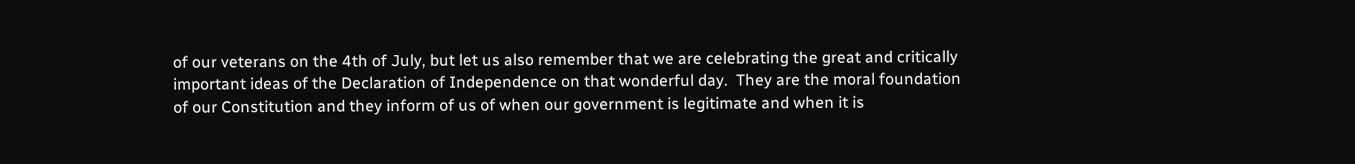of our veterans on the 4th of July, but let us also remember that we are celebrating the great and critically important ideas of the Declaration of Independence on that wonderful day.  They are the moral foundation of our Constitution and they inform of us of when our government is legitimate and when it is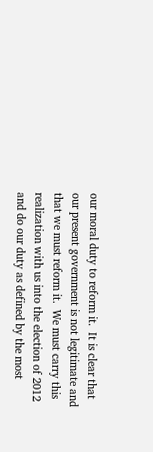our moral duty to reform it.  It is clear that our present government is not legitimate and that we must reform it.  We must carry this realization with us into the election of 2012 and do our duty as defined by the most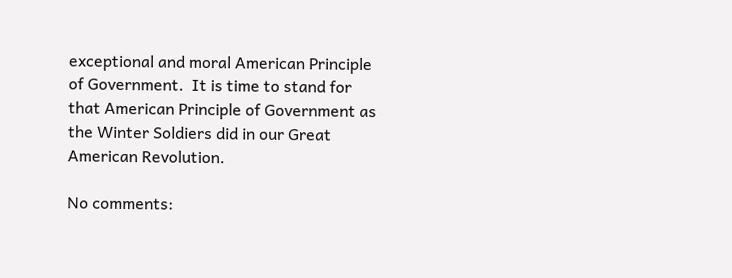exceptional and moral American Principle of Government.  It is time to stand for that American Principle of Government as the Winter Soldiers did in our Great American Revolution.

No comments: